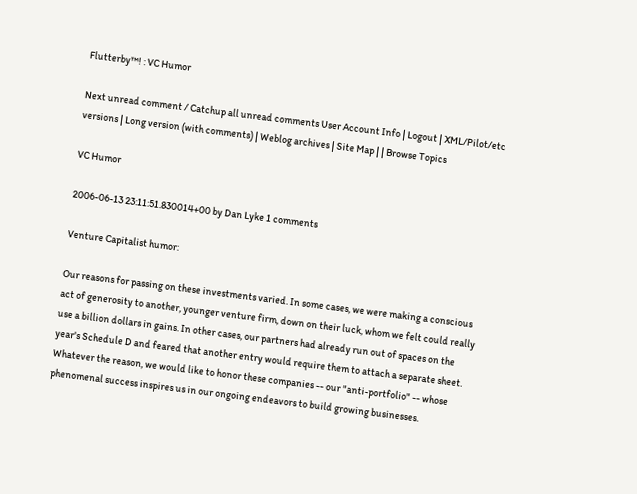Flutterby™! : VC Humor

Next unread comment / Catchup all unread comments User Account Info | Logout | XML/Pilot/etc versions | Long version (with comments) | Weblog archives | Site Map | | Browse Topics

VC Humor

2006-06-13 23:11:51.830014+00 by Dan Lyke 1 comments

Venture Capitalist humor:

Our reasons for passing on these investments varied. In some cases, we were making a conscious act of generosity to another, younger venture firm, down on their luck, whom we felt could really use a billion dollars in gains. In other cases, our partners had already run out of spaces on the year's Schedule D and feared that another entry would require them to attach a separate sheet. Whatever the reason, we would like to honor these companies -- our "anti-portfolio" -- whose phenomenal success inspires us in our ongoing endeavors to build growing businesses.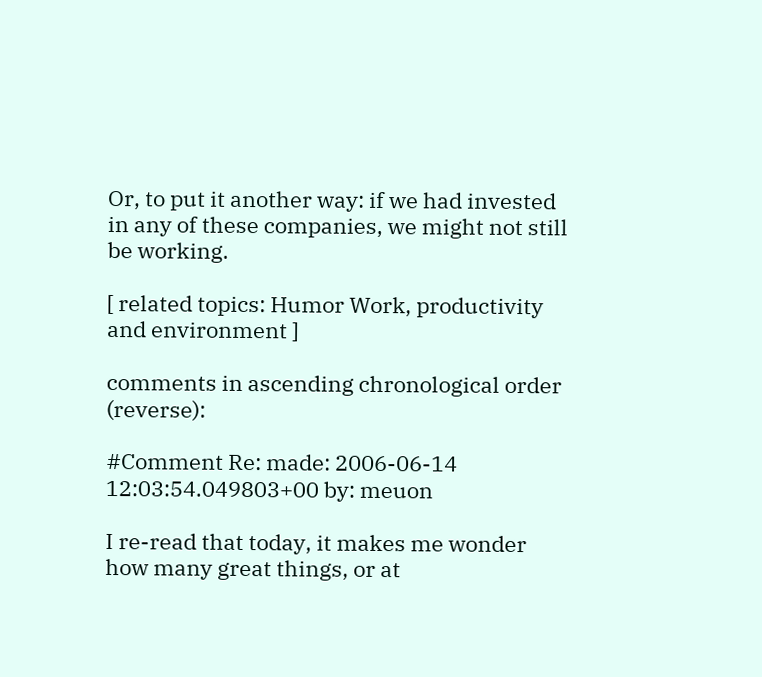Or, to put it another way: if we had invested in any of these companies, we might not still be working.

[ related topics: Humor Work, productivity and environment ]

comments in ascending chronological order (reverse):

#Comment Re: made: 2006-06-14 12:03:54.049803+00 by: meuon

I re-read that today, it makes me wonder how many great things, or at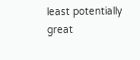least potentially great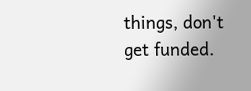things, don't get funded.